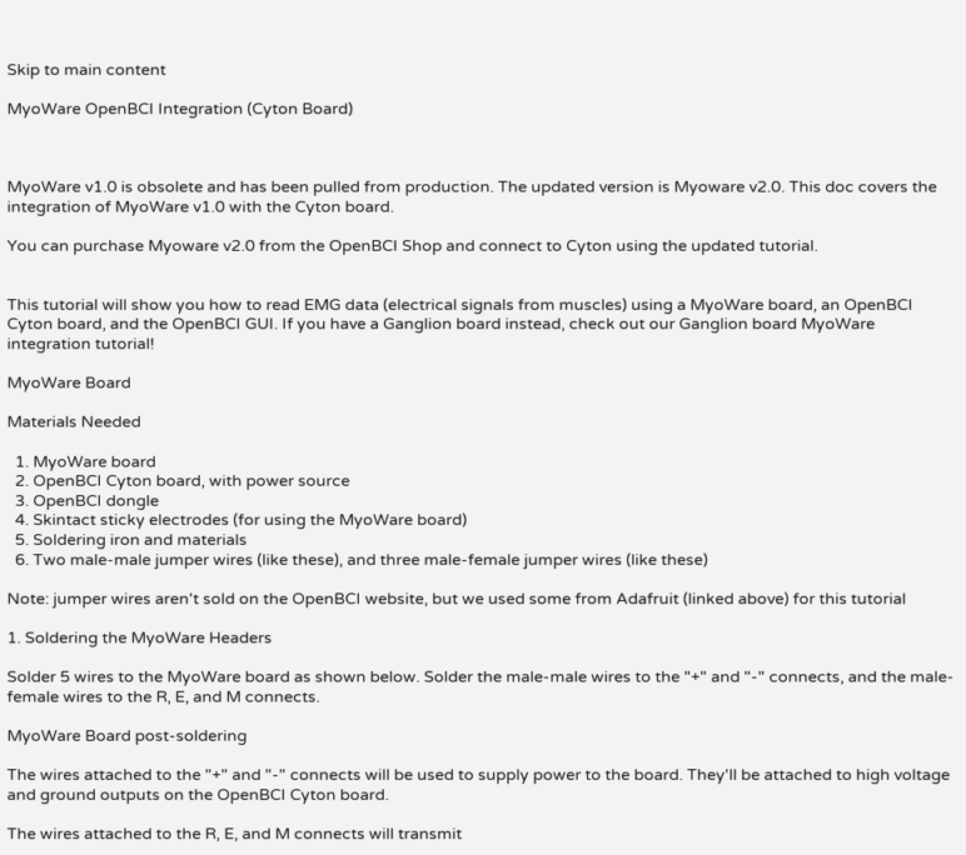Skip to main content

MyoWare OpenBCI Integration (Cyton Board)



MyoWare v1.0 is obsolete and has been pulled from production. The updated version is Myoware v2.0. This doc covers the integration of MyoWare v1.0 with the Cyton board.

You can purchase Myoware v2.0 from the OpenBCI Shop and connect to Cyton using the updated tutorial.


This tutorial will show you how to read EMG data (electrical signals from muscles) using a MyoWare board, an OpenBCI Cyton board, and the OpenBCI GUI. If you have a Ganglion board instead, check out our Ganglion board MyoWare integration tutorial!

MyoWare Board

Materials Needed

  1. MyoWare board
  2. OpenBCI Cyton board, with power source
  3. OpenBCI dongle
  4. Skintact sticky electrodes (for using the MyoWare board)
  5. Soldering iron and materials
  6. Two male-male jumper wires (like these), and three male-female jumper wires (like these)

Note: jumper wires aren't sold on the OpenBCI website, but we used some from Adafruit (linked above) for this tutorial

1. Soldering the MyoWare Headers

Solder 5 wires to the MyoWare board as shown below. Solder the male-male wires to the "+" and "-" connects, and the male-female wires to the R, E, and M connects.

MyoWare Board post-soldering

The wires attached to the "+" and "-" connects will be used to supply power to the board. They'll be attached to high voltage and ground outputs on the OpenBCI Cyton board.

The wires attached to the R, E, and M connects will transmit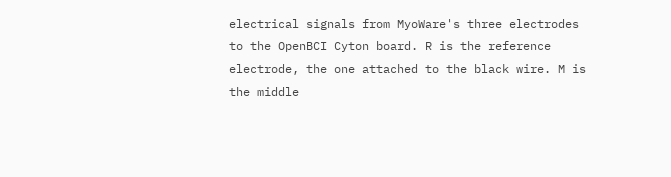electrical signals from MyoWare's three electrodes to the OpenBCI Cyton board. R is the reference electrode, the one attached to the black wire. M is the middle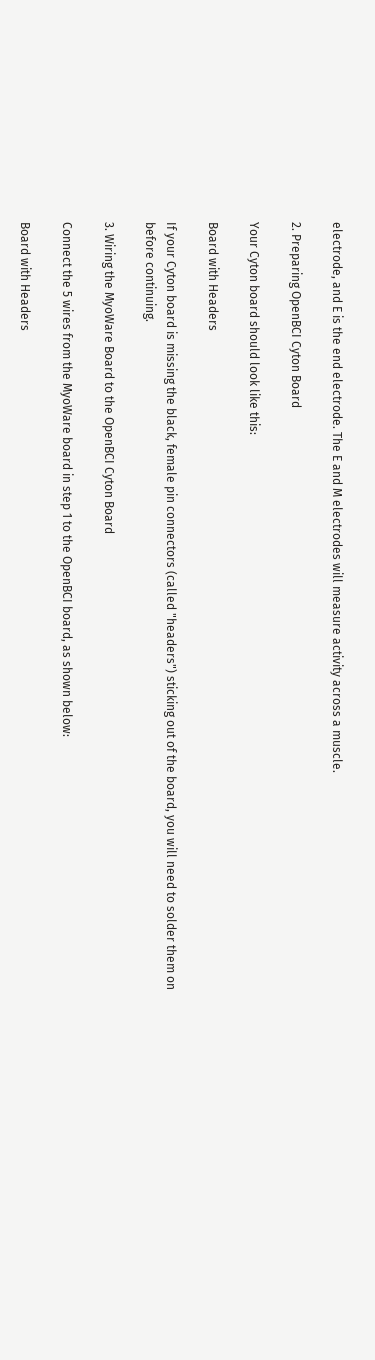electrode, and E is the end electrode. The E and M electrodes will measure activity across a muscle.

2. Preparing OpenBCI Cyton Board

Your Cyton board should look like this:

Board with Headers

If your Cyton board is missing the black, female pin connectors (called "headers") sticking out of the board, you will need to solder them on before continuing.

3. Wiring the MyoWare Board to the OpenBCI Cyton Board

Connect the 5 wires from the MyoWare board in step 1 to the OpenBCI board, as shown below:

Board with Headers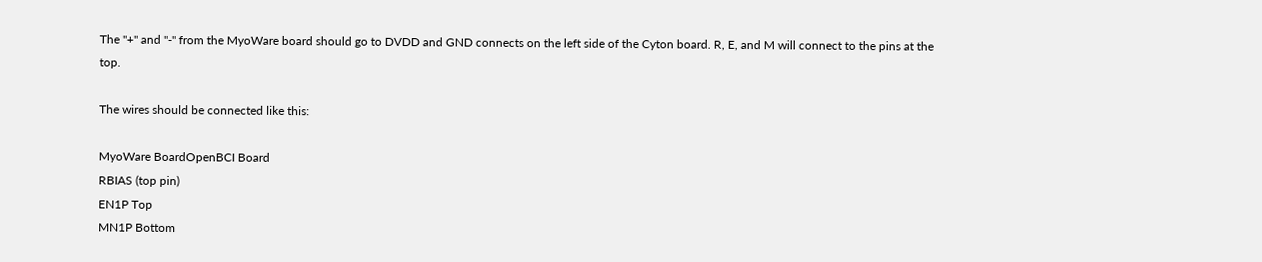The "+" and "-" from the MyoWare board should go to DVDD and GND connects on the left side of the Cyton board. R, E, and M will connect to the pins at the top.

The wires should be connected like this:

MyoWare BoardOpenBCI Board
RBIAS (top pin)
EN1P Top
MN1P Bottom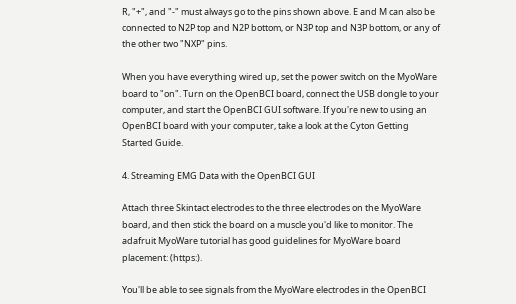R, "+", and "-" must always go to the pins shown above. E and M can also be connected to N2P top and N2P bottom, or N3P top and N3P bottom, or any of the other two "NXP" pins.

When you have everything wired up, set the power switch on the MyoWare board to "on". Turn on the OpenBCI board, connect the USB dongle to your computer, and start the OpenBCI GUI software. If you're new to using an OpenBCI board with your computer, take a look at the Cyton Getting Started Guide.

4. Streaming EMG Data with the OpenBCI GUI

Attach three Skintact electrodes to the three electrodes on the MyoWare board, and then stick the board on a muscle you'd like to monitor. The adafruit MyoWare tutorial has good guidelines for MyoWare board placement: (https:).

You'll be able to see signals from the MyoWare electrodes in the OpenBCI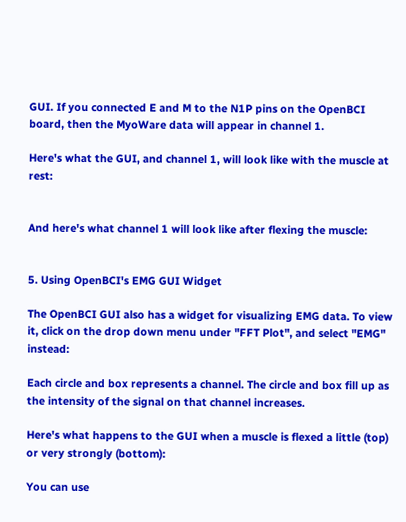GUI. If you connected E and M to the N1P pins on the OpenBCI board, then the MyoWare data will appear in channel 1.

Here's what the GUI, and channel 1, will look like with the muscle at rest:


And here's what channel 1 will look like after flexing the muscle:


5. Using OpenBCI's EMG GUI Widget

The OpenBCI GUI also has a widget for visualizing EMG data. To view it, click on the drop down menu under "FFT Plot", and select "EMG" instead:

Each circle and box represents a channel. The circle and box fill up as the intensity of the signal on that channel increases.

Here's what happens to the GUI when a muscle is flexed a little (top) or very strongly (bottom):

You can use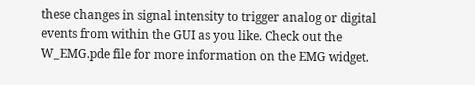these changes in signal intensity to trigger analog or digital events from within the GUI as you like. Check out the W_EMG.pde file for more information on the EMG widget.